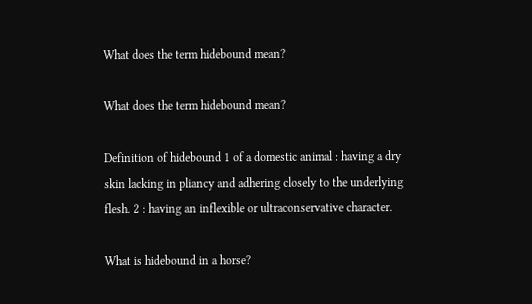What does the term hidebound mean?

What does the term hidebound mean?

Definition of hidebound 1 of a domestic animal : having a dry skin lacking in pliancy and adhering closely to the underlying flesh. 2 : having an inflexible or ultraconservative character.

What is hidebound in a horse?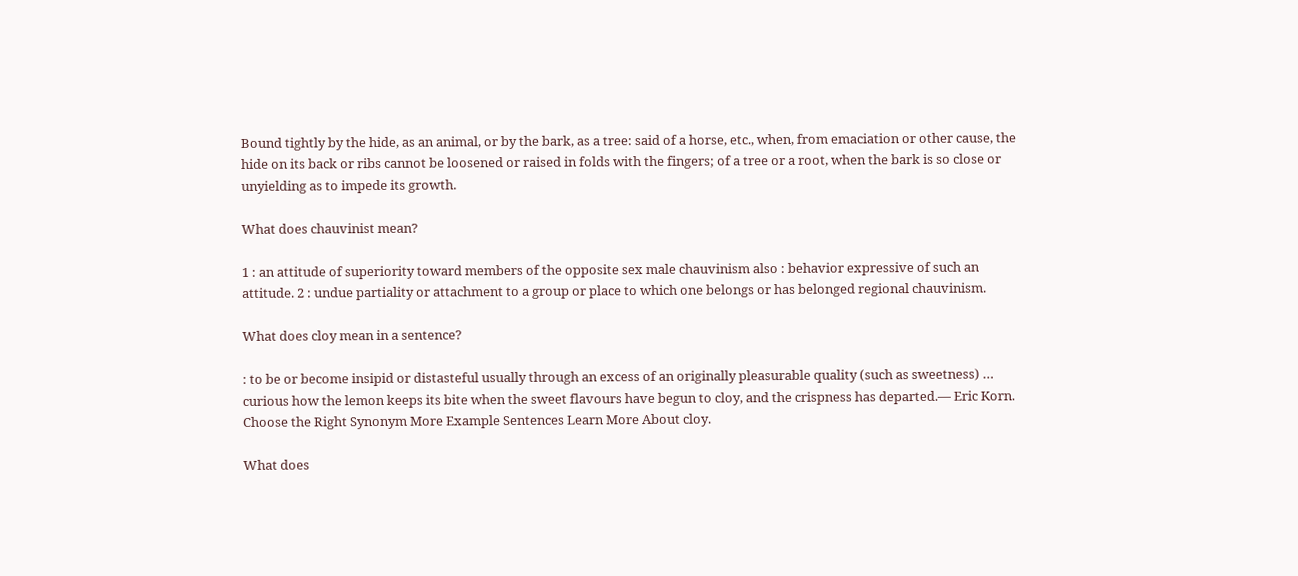Bound tightly by the hide, as an animal, or by the bark, as a tree: said of a horse, etc., when, from emaciation or other cause, the hide on its back or ribs cannot be loosened or raised in folds with the fingers; of a tree or a root, when the bark is so close or unyielding as to impede its growth.

What does chauvinist mean?

1 : an attitude of superiority toward members of the opposite sex male chauvinism also : behavior expressive of such an attitude. 2 : undue partiality or attachment to a group or place to which one belongs or has belonged regional chauvinism.

What does cloy mean in a sentence?

: to be or become insipid or distasteful usually through an excess of an originally pleasurable quality (such as sweetness) … curious how the lemon keeps its bite when the sweet flavours have begun to cloy, and the crispness has departed.— Eric Korn. Choose the Right Synonym More Example Sentences Learn More About cloy.

What does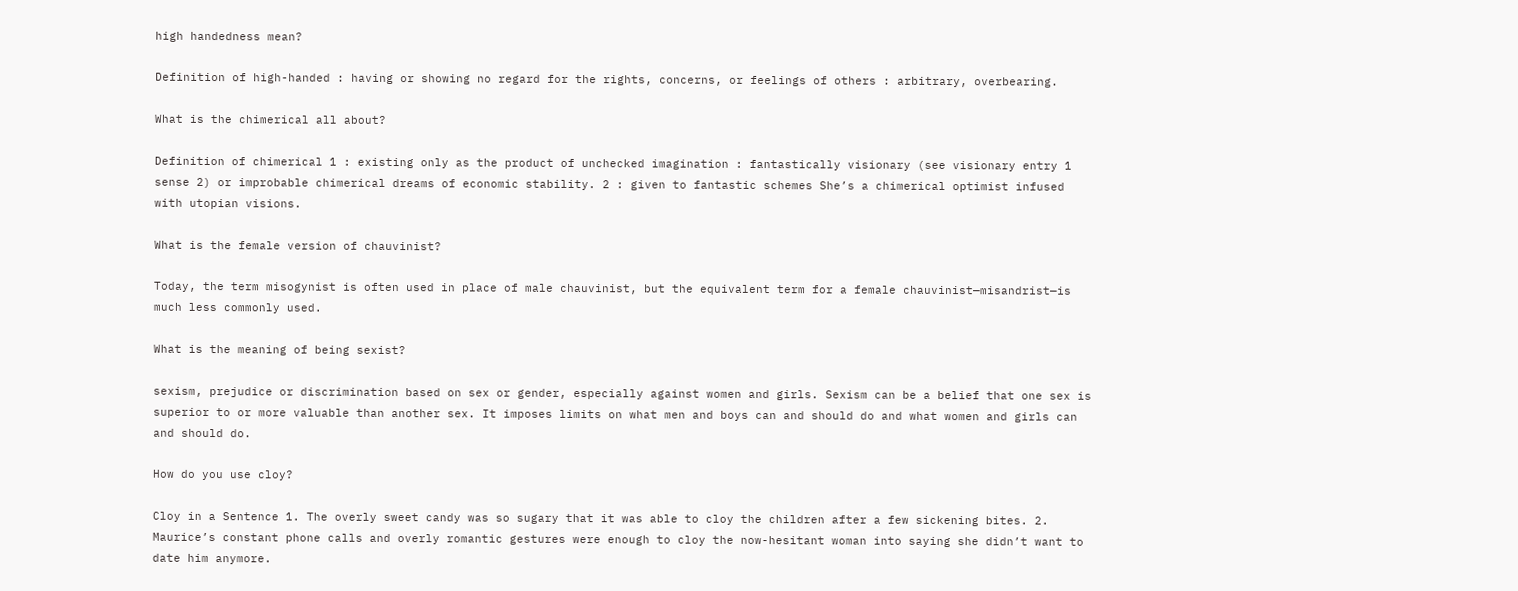high handedness mean?

Definition of high-handed : having or showing no regard for the rights, concerns, or feelings of others : arbitrary, overbearing.

What is the chimerical all about?

Definition of chimerical 1 : existing only as the product of unchecked imagination : fantastically visionary (see visionary entry 1 sense 2) or improbable chimerical dreams of economic stability. 2 : given to fantastic schemes She’s a chimerical optimist infused with utopian visions.

What is the female version of chauvinist?

Today, the term misogynist is often used in place of male chauvinist, but the equivalent term for a female chauvinist—misandrist—is much less commonly used.

What is the meaning of being sexist?

sexism, prejudice or discrimination based on sex or gender, especially against women and girls. Sexism can be a belief that one sex is superior to or more valuable than another sex. It imposes limits on what men and boys can and should do and what women and girls can and should do.

How do you use cloy?

Cloy in a Sentence 1. The overly sweet candy was so sugary that it was able to cloy the children after a few sickening bites. 2. Maurice’s constant phone calls and overly romantic gestures were enough to cloy the now-hesitant woman into saying she didn’t want to date him anymore.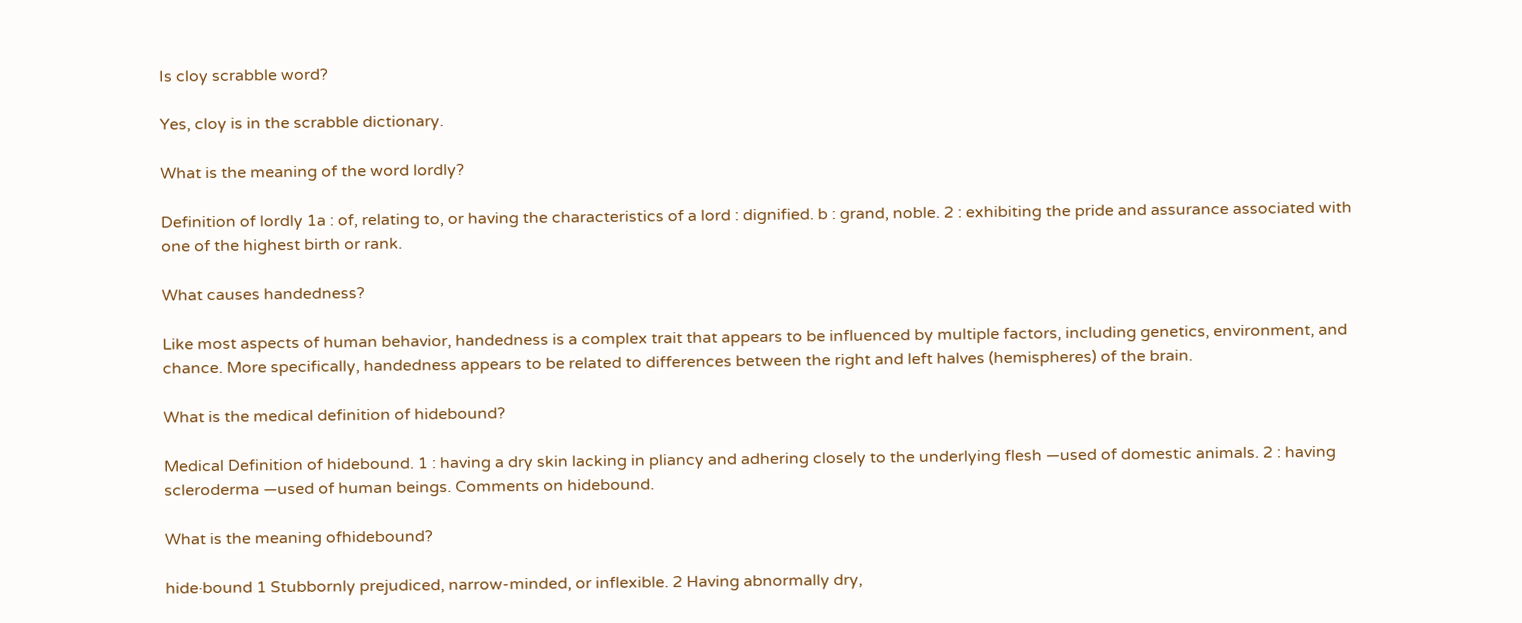Is cloy scrabble word?

Yes, cloy is in the scrabble dictionary.

What is the meaning of the word lordly?

Definition of lordly 1a : of, relating to, or having the characteristics of a lord : dignified. b : grand, noble. 2 : exhibiting the pride and assurance associated with one of the highest birth or rank.

What causes handedness?

Like most aspects of human behavior, handedness is a complex trait that appears to be influenced by multiple factors, including genetics, environment, and chance. More specifically, handedness appears to be related to differences between the right and left halves (hemispheres) of the brain.

What is the medical definition of hidebound?

Medical Definition of hidebound. 1 : having a dry skin lacking in pliancy and adhering closely to the underlying flesh —used of domestic animals. 2 : having scleroderma —used of human beings. Comments on hidebound.

What is the meaning ofhidebound?

hide·bound 1 Stubbornly prejudiced, narrow-minded, or inflexible. 2 Having abnormally dry,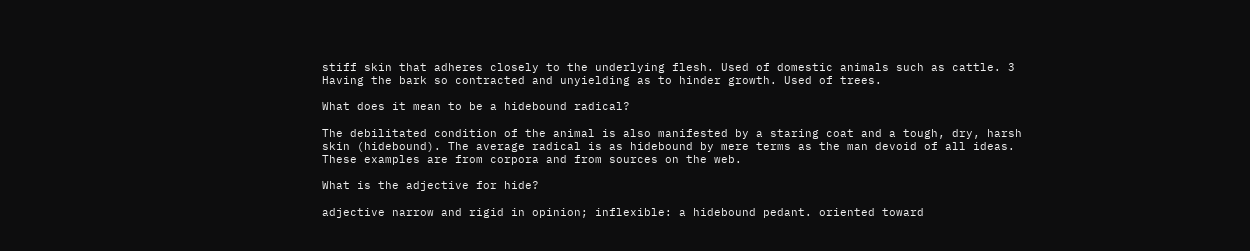stiff skin that adheres closely to the underlying flesh. Used of domestic animals such as cattle. 3 Having the bark so contracted and unyielding as to hinder growth. Used of trees.

What does it mean to be a hidebound radical?

The debilitated condition of the animal is also manifested by a staring coat and a tough, dry, harsh skin (hidebound). The average radical is as hidebound by mere terms as the man devoid of all ideas. These examples are from corpora and from sources on the web.

What is the adjective for hide?

adjective narrow and rigid in opinion; inflexible: a hidebound pedant. oriented toward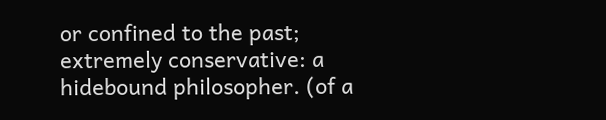or confined to the past; extremely conservative: a hidebound philosopher. (of a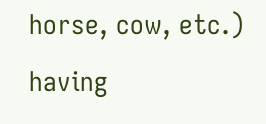horse, cow, etc.) having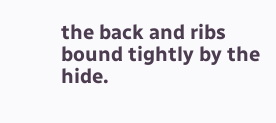the back and ribs bound tightly by the hide.